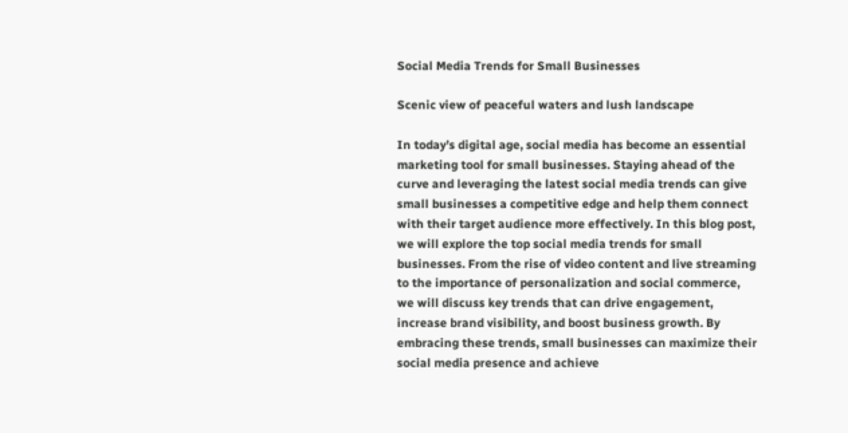Social Media Trends for Small Businesses

Scenic view of peaceful waters and lush landscape

In today’s digital age, social media has become an essential marketing tool for small businesses. Staying ahead of the curve and leveraging the latest social media trends can give small businesses a competitive edge and help them connect with their target audience more effectively. In this blog post, we will explore the top social media trends for small businesses. From the rise of video content and live streaming to the importance of personalization and social commerce, we will discuss key trends that can drive engagement, increase brand visibility, and boost business growth. By embracing these trends, small businesses can maximize their social media presence and achieve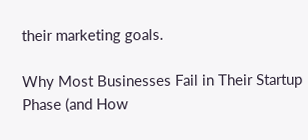their marketing goals.

Why Most Businesses Fail in Their Startup Phase (and How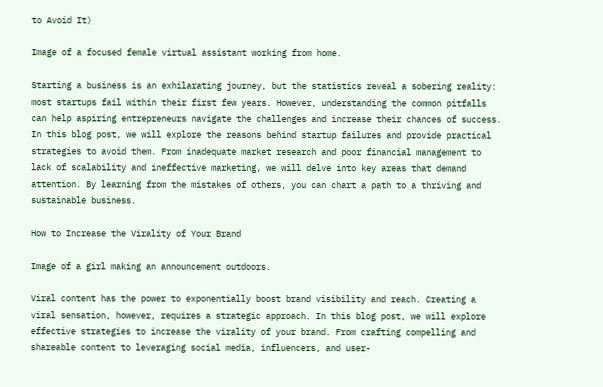to Avoid It)

Image of a focused female virtual assistant working from home.

Starting a business is an exhilarating journey, but the statistics reveal a sobering reality: most startups fail within their first few years. However, understanding the common pitfalls can help aspiring entrepreneurs navigate the challenges and increase their chances of success. In this blog post, we will explore the reasons behind startup failures and provide practical strategies to avoid them. From inadequate market research and poor financial management to lack of scalability and ineffective marketing, we will delve into key areas that demand attention. By learning from the mistakes of others, you can chart a path to a thriving and sustainable business.

How to Increase the Virality of Your Brand

Image of a girl making an announcement outdoors.

Viral content has the power to exponentially boost brand visibility and reach. Creating a viral sensation, however, requires a strategic approach. In this blog post, we will explore effective strategies to increase the virality of your brand. From crafting compelling and shareable content to leveraging social media, influencers, and user-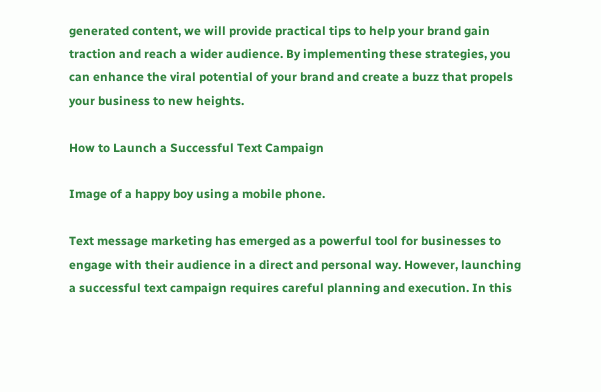generated content, we will provide practical tips to help your brand gain traction and reach a wider audience. By implementing these strategies, you can enhance the viral potential of your brand and create a buzz that propels your business to new heights.

How to Launch a Successful Text Campaign

Image of a happy boy using a mobile phone.

Text message marketing has emerged as a powerful tool for businesses to engage with their audience in a direct and personal way. However, launching a successful text campaign requires careful planning and execution. In this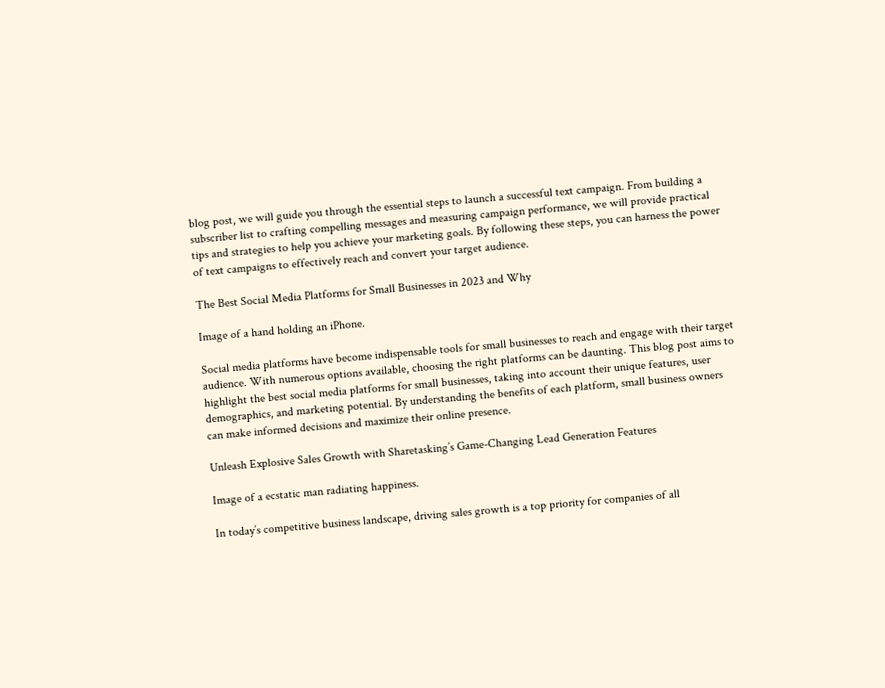blog post, we will guide you through the essential steps to launch a successful text campaign. From building a subscriber list to crafting compelling messages and measuring campaign performance, we will provide practical tips and strategies to help you achieve your marketing goals. By following these steps, you can harness the power of text campaigns to effectively reach and convert your target audience.

The Best Social Media Platforms for Small Businesses in 2023 and Why

Image of a hand holding an iPhone.

Social media platforms have become indispensable tools for small businesses to reach and engage with their target audience. With numerous options available, choosing the right platforms can be daunting. This blog post aims to highlight the best social media platforms for small businesses, taking into account their unique features, user demographics, and marketing potential. By understanding the benefits of each platform, small business owners can make informed decisions and maximize their online presence.

Unleash Explosive Sales Growth with Sharetasking’s Game-Changing Lead Generation Features

Image of a ecstatic man radiating happiness.

In today’s competitive business landscape, driving sales growth is a top priority for companies of all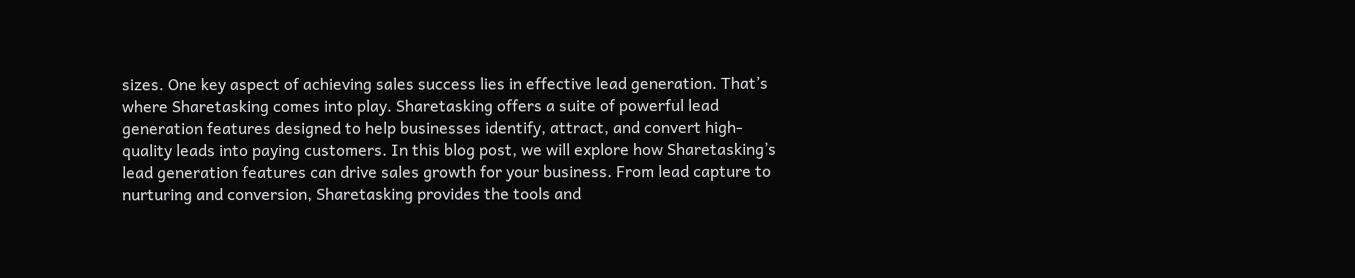sizes. One key aspect of achieving sales success lies in effective lead generation. That’s where Sharetasking comes into play. Sharetasking offers a suite of powerful lead generation features designed to help businesses identify, attract, and convert high-quality leads into paying customers. In this blog post, we will explore how Sharetasking’s lead generation features can drive sales growth for your business. From lead capture to nurturing and conversion, Sharetasking provides the tools and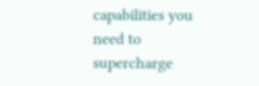capabilities you need to supercharge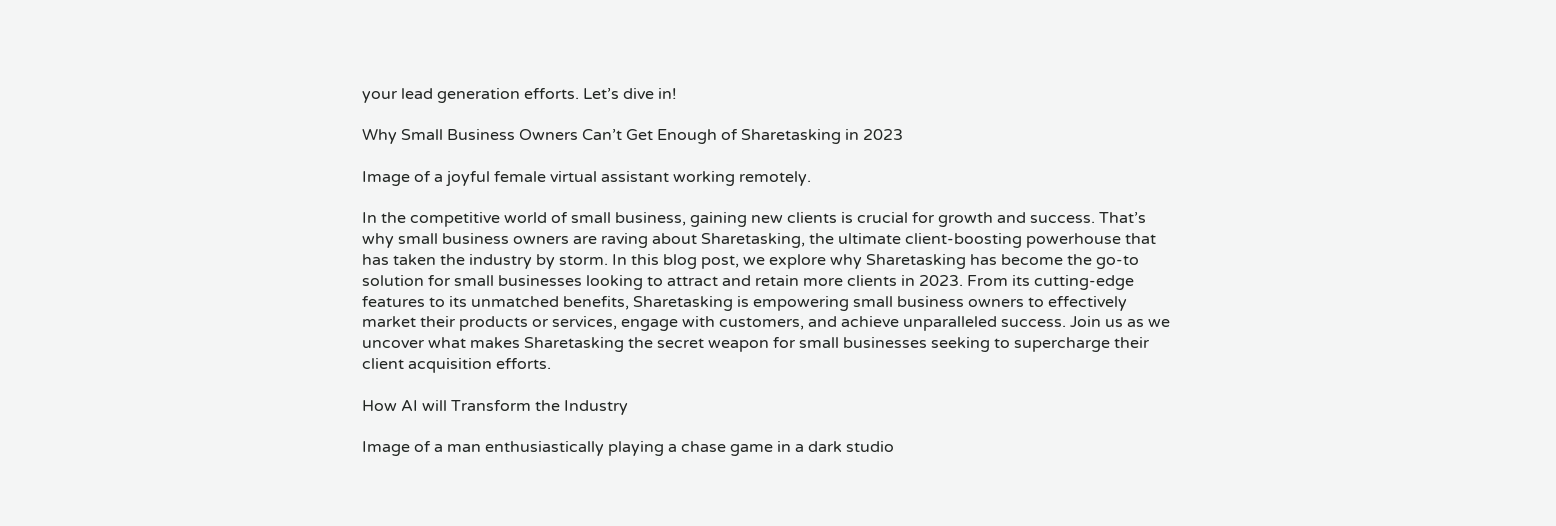your lead generation efforts. Let’s dive in!

Why Small Business Owners Can’t Get Enough of Sharetasking in 2023

Image of a joyful female virtual assistant working remotely.

In the competitive world of small business, gaining new clients is crucial for growth and success. That’s why small business owners are raving about Sharetasking, the ultimate client-boosting powerhouse that has taken the industry by storm. In this blog post, we explore why Sharetasking has become the go-to solution for small businesses looking to attract and retain more clients in 2023. From its cutting-edge features to its unmatched benefits, Sharetasking is empowering small business owners to effectively market their products or services, engage with customers, and achieve unparalleled success. Join us as we uncover what makes Sharetasking the secret weapon for small businesses seeking to supercharge their client acquisition efforts.

How AI will Transform the Industry

Image of a man enthusiastically playing a chase game in a dark studio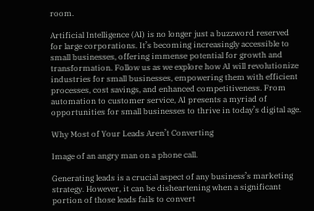room.

Artificial Intelligence (AI) is no longer just a buzzword reserved for large corporations. It’s becoming increasingly accessible to small businesses, offering immense potential for growth and transformation. Follow us as we explore how AI will revolutionize industries for small businesses, empowering them with efficient processes, cost savings, and enhanced competitiveness. From automation to customer service, AI presents a myriad of opportunities for small businesses to thrive in today’s digital age.

Why Most of Your Leads Aren’t Converting

Image of an angry man on a phone call.

Generating leads is a crucial aspect of any business’s marketing strategy. However, it can be disheartening when a significant portion of those leads fails to convert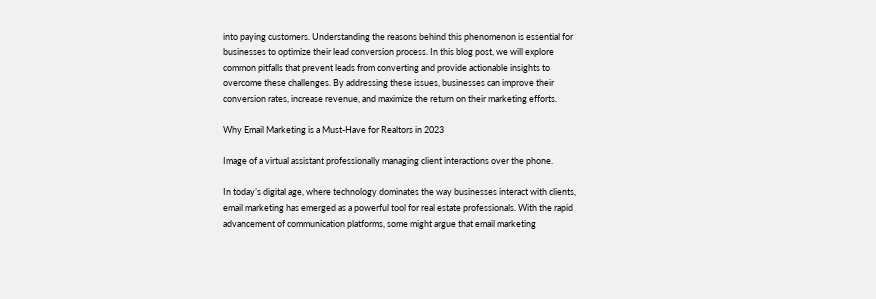into paying customers. Understanding the reasons behind this phenomenon is essential for businesses to optimize their lead conversion process. In this blog post, we will explore common pitfalls that prevent leads from converting and provide actionable insights to overcome these challenges. By addressing these issues, businesses can improve their conversion rates, increase revenue, and maximize the return on their marketing efforts.

Why Email Marketing is a Must-Have for Realtors in 2023

Image of a virtual assistant professionally managing client interactions over the phone.

In today’s digital age, where technology dominates the way businesses interact with clients, email marketing has emerged as a powerful tool for real estate professionals. With the rapid advancement of communication platforms, some might argue that email marketing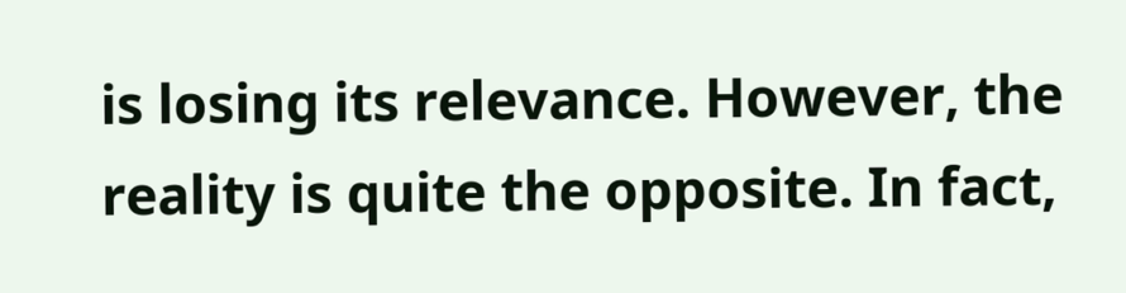is losing its relevance. However, the reality is quite the opposite. In fact,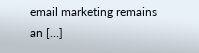email marketing remains an […]